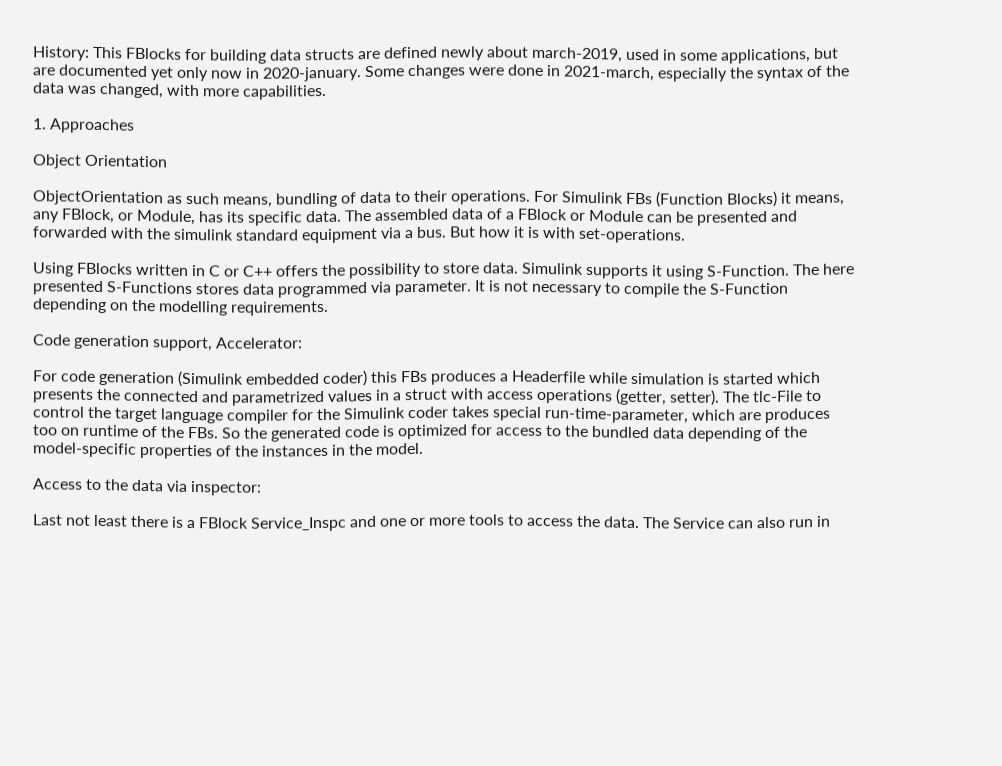History: This FBlocks for building data structs are defined newly about march-2019, used in some applications, but are documented yet only now in 2020-january. Some changes were done in 2021-march, especially the syntax of the data was changed, with more capabilities.

1. Approaches

Object Orientation

ObjectOrientation as such means, bundling of data to their operations. For Simulink FBs (Function Blocks) it means, any FBlock, or Module, has its specific data. The assembled data of a FBlock or Module can be presented and forwarded with the simulink standard equipment via a bus. But how it is with set-operations.

Using FBlocks written in C or C++ offers the possibility to store data. Simulink supports it using S-Function. The here presented S-Functions stores data programmed via parameter. It is not necessary to compile the S-Function depending on the modelling requirements.

Code generation support, Accelerator:

For code generation (Simulink embedded coder) this FBs produces a Headerfile while simulation is started which presents the connected and parametrized values in a struct with access operations (getter, setter). The tlc-File to control the target language compiler for the Simulink coder takes special run-time-parameter, which are produces too on runtime of the FBs. So the generated code is optimized for access to the bundled data depending of the model-specific properties of the instances in the model.

Access to the data via inspector:

Last not least there is a FBlock Service_Inspc and one or more tools to access the data. The Service can also run in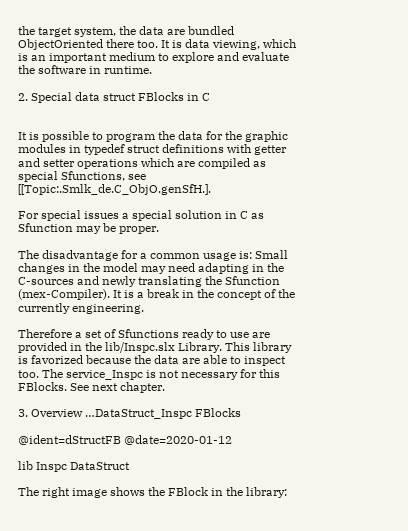the target system, the data are bundled ObjectOriented there too. It is data viewing, which is an important medium to explore and evaluate the software in runtime.

2. Special data struct FBlocks in C


It is possible to program the data for the graphic modules in typedef struct definitions with getter and setter operations which are compiled as special Sfunctions, see [[Topic:.Smlk_de.C_ObjO.genSfH.].

For special issues a special solution in C as Sfunction may be proper.

The disadvantage for a common usage is: Small changes in the model may need adapting in the C-sources and newly translating the Sfunction (mex-Compiler). It is a break in the concept of the currently engineering.

Therefore a set of Sfunctions ready to use are provided in the lib/Inspc.slx Library. This library is favorized because the data are able to inspect too. The service_Inspc is not necessary for this FBlocks. See next chapter.

3. Overview …DataStruct_Inspc FBlocks

@ident=dStructFB @date=2020-01-12

lib Inspc DataStruct

The right image shows the FBlock in the library: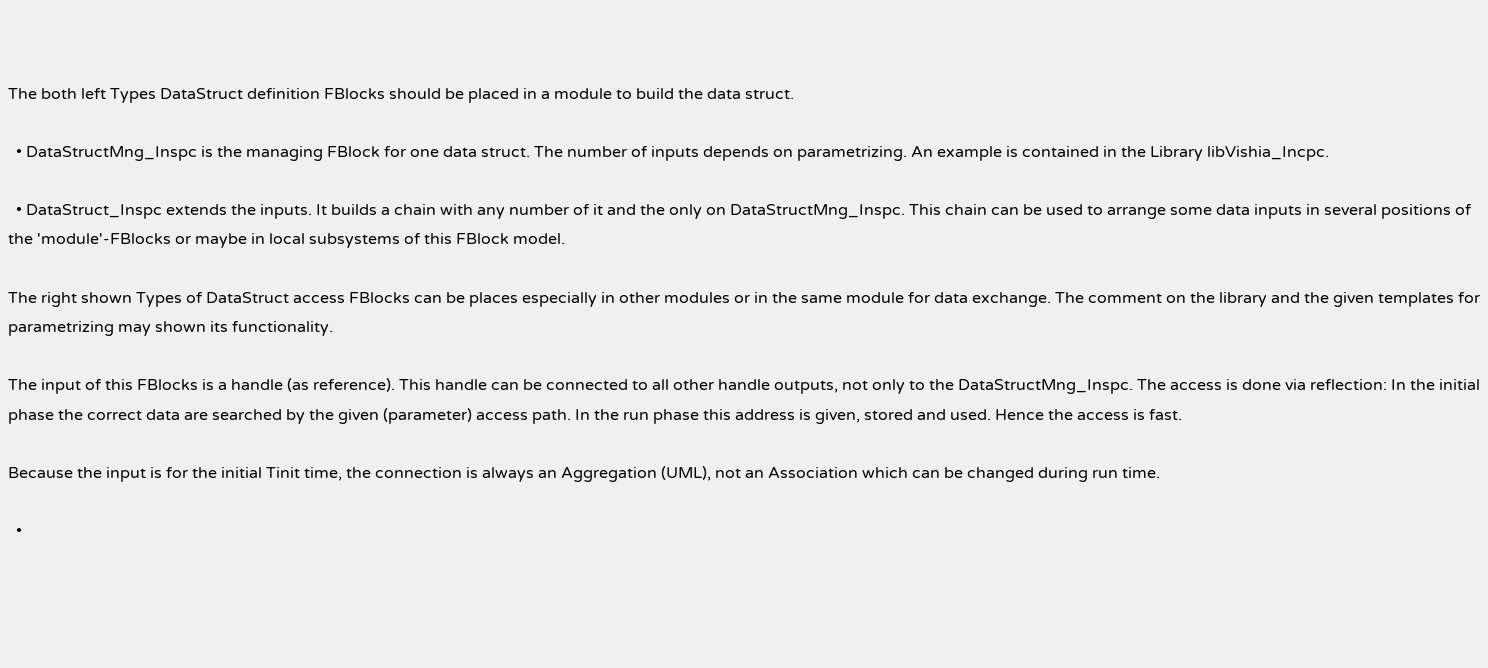The both left Types DataStruct definition FBlocks should be placed in a module to build the data struct.

  • DataStructMng_Inspc is the managing FBlock for one data struct. The number of inputs depends on parametrizing. An example is contained in the Library libVishia_Incpc.

  • DataStruct_Inspc extends the inputs. It builds a chain with any number of it and the only on DataStructMng_Inspc. This chain can be used to arrange some data inputs in several positions of the 'module'-FBlocks or maybe in local subsystems of this FBlock model.

The right shown Types of DataStruct access FBlocks can be places especially in other modules or in the same module for data exchange. The comment on the library and the given templates for parametrizing may shown its functionality.

The input of this FBlocks is a handle (as reference). This handle can be connected to all other handle outputs, not only to the DataStructMng_Inspc. The access is done via reflection: In the initial phase the correct data are searched by the given (parameter) access path. In the run phase this address is given, stored and used. Hence the access is fast.

Because the input is for the initial Tinit time, the connection is always an Aggregation (UML), not an Association which can be changed during run time.

  •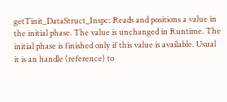getTinit_DataStruct_Inspc: Reads and positions a value in the initial phase. The value is unchanged in Runtime. The initial phase is finished only if this value is available. Usual it is an handle (reference) to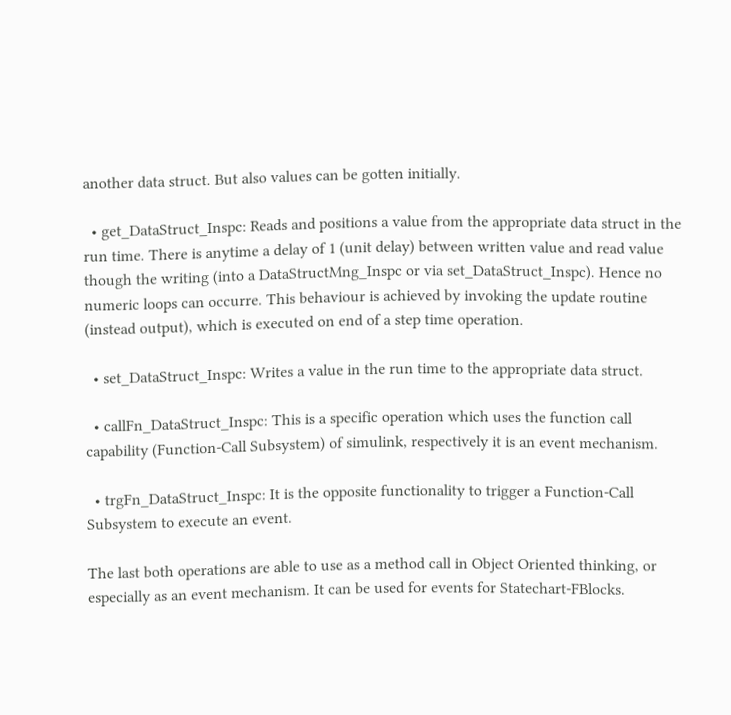another data struct. But also values can be gotten initially.

  • get_DataStruct_Inspc: Reads and positions a value from the appropriate data struct in the run time. There is anytime a delay of 1 (unit delay) between written value and read value though the writing (into a DataStructMng_Inspc or via set_DataStruct_Inspc). Hence no numeric loops can occurre. This behaviour is achieved by invoking the update routine (instead output), which is executed on end of a step time operation.

  • set_DataStruct_Inspc: Writes a value in the run time to the appropriate data struct.

  • callFn_DataStruct_Inspc: This is a specific operation which uses the function call capability (Function-Call Subsystem) of simulink, respectively it is an event mechanism.

  • trgFn_DataStruct_Inspc: It is the opposite functionality to trigger a Function-Call Subsystem to execute an event.

The last both operations are able to use as a method call in Object Oriented thinking, or especially as an event mechanism. It can be used for events for Statechart-FBlocks.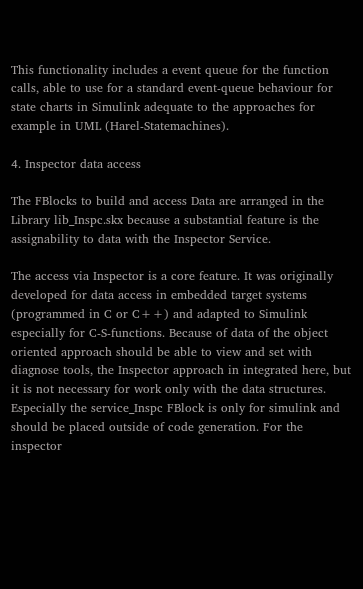This functionality includes a event queue for the function calls, able to use for a standard event-queue behaviour for state charts in Simulink adequate to the approaches for example in UML (Harel-Statemachines).

4. Inspector data access

The FBlocks to build and access Data are arranged in the Library lib_Inspc.skx because a substantial feature is the assignability to data with the Inspector Service.

The access via Inspector is a core feature. It was originally developed for data access in embedded target systems (programmed in C or C++) and adapted to Simulink especially for C-S-functions. Because of data of the object oriented approach should be able to view and set with diagnose tools, the Inspector approach in integrated here, but it is not necessary for work only with the data structures. Especially the service_Inspc FBlock is only for simulink and should be placed outside of code generation. For the inspector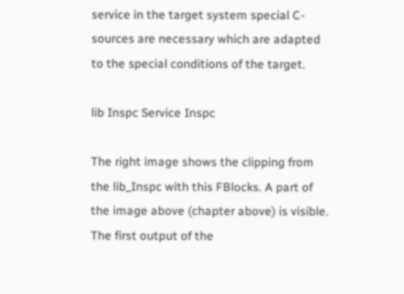service in the target system special C-sources are necessary which are adapted to the special conditions of the target.

lib Inspc Service Inspc

The right image shows the clipping from the lib_Inspc with this FBlocks. A part of the image above (chapter above) is visible. The first output of the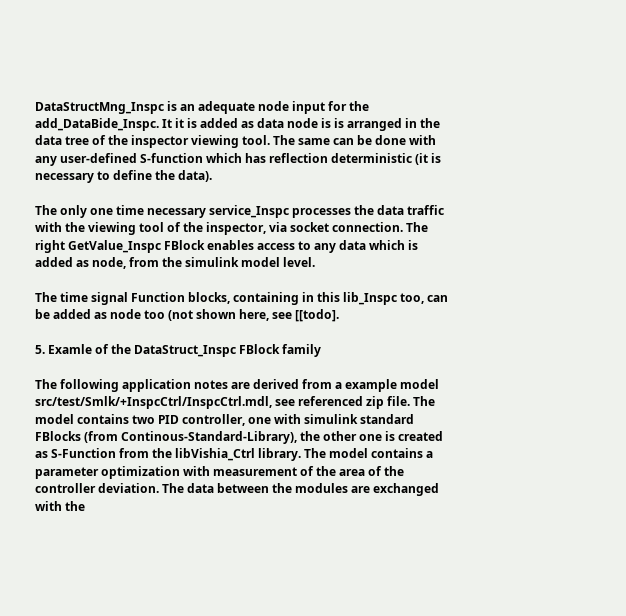DataStructMng_Inspc is an adequate node input for the add_DataBide_Inspc. It it is added as data node is is arranged in the data tree of the inspector viewing tool. The same can be done with any user-defined S-function which has reflection deterministic (it is necessary to define the data).

The only one time necessary service_Inspc processes the data traffic with the viewing tool of the inspector, via socket connection. The right GetValue_Inspc FBlock enables access to any data which is added as node, from the simulink model level.

The time signal Function blocks, containing in this lib_Inspc too, can be added as node too (not shown here, see [[todo].

5. Examle of the DataStruct_Inspc FBlock family

The following application notes are derived from a example model src/test/Smlk/+InspcCtrl/InspcCtrl.mdl, see referenced zip file. The model contains two PID controller, one with simulink standard FBlocks (from Continous-Standard-Library), the other one is created as S-Function from the libVishia_Ctrl library. The model contains a parameter optimization with measurement of the area of the controller deviation. The data between the modules are exchanged with the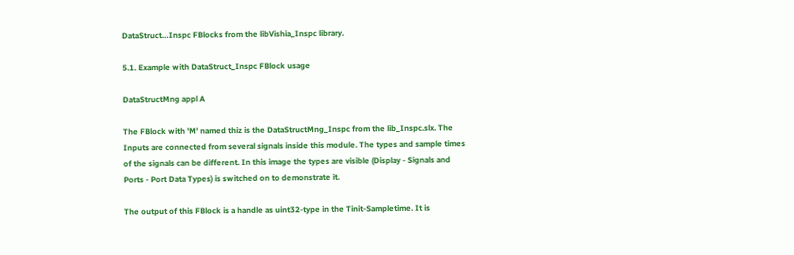DataStruct…Inspc FBlocks from the libVishia_Inspc library.

5.1. Example with DataStruct_Inspc FBlock usage

DataStructMng appl A

The FBlock with 'M' named thiz is the DataStructMng_Inspc from the lib_Inspc.slx. The Inputs are connected from several signals inside this module. The types and sample times of the signals can be different. In this image the types are visible (Display - Signals and Ports - Port Data Types) is switched on to demonstrate it.

The output of this FBlock is a handle as uint32-type in the Tinit-Sampletime. It is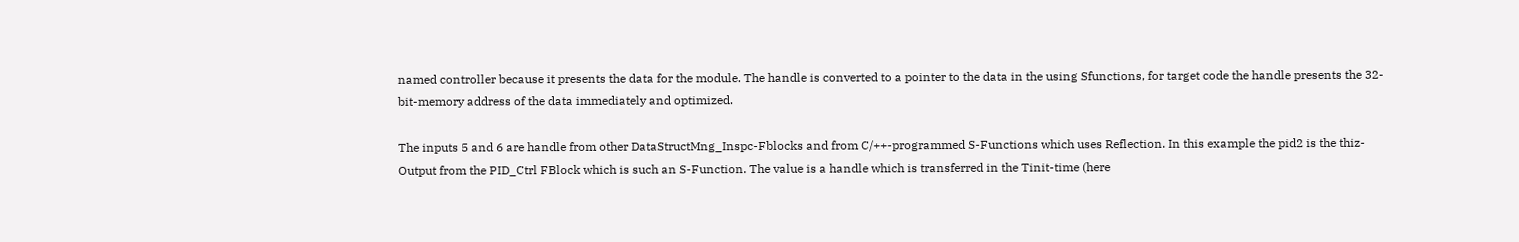named controller because it presents the data for the module. The handle is converted to a pointer to the data in the using Sfunctions, for target code the handle presents the 32-bit-memory address of the data immediately and optimized.

The inputs 5 and 6 are handle from other DataStructMng_Inspc-Fblocks and from C/++-programmed S-Functions which uses Reflection. In this example the pid2 is the thiz-Output from the PID_Ctrl FBlock which is such an S-Function. The value is a handle which is transferred in the Tinit-time (here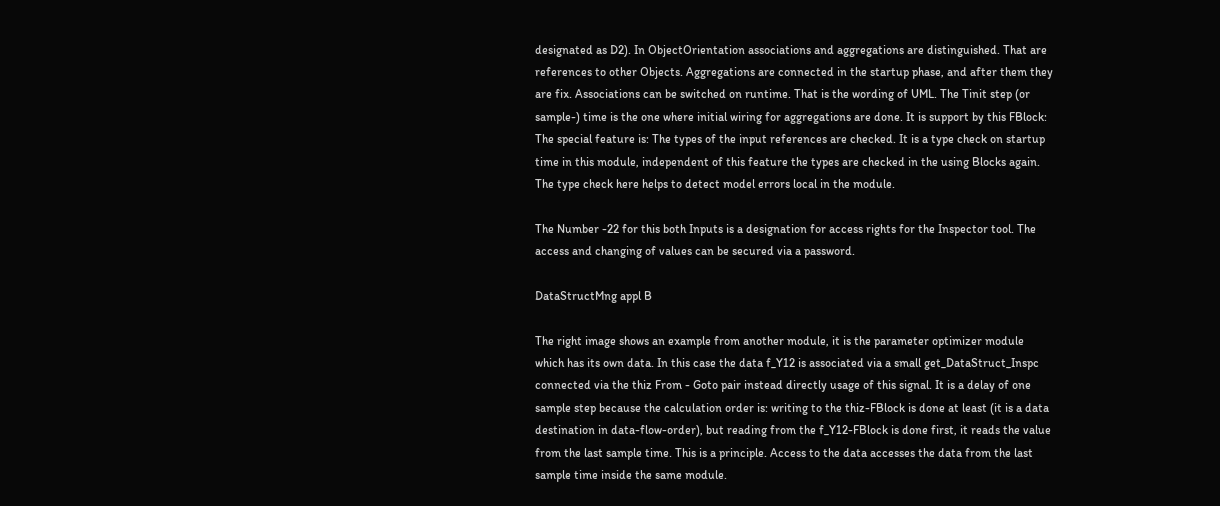designated as D2). In ObjectOrientation associations and aggregations are distinguished. That are references to other Objects. Aggregations are connected in the startup phase, and after them they are fix. Associations can be switched on runtime. That is the wording of UML. The Tinit step (or sample-) time is the one where initial wiring for aggregations are done. It is support by this FBlock: The special feature is: The types of the input references are checked. It is a type check on startup time in this module, independent of this feature the types are checked in the using Blocks again. The type check here helps to detect model errors local in the module.

The Number -22 for this both Inputs is a designation for access rights for the Inspector tool. The access and changing of values can be secured via a password.

DataStructMng appl B

The right image shows an example from another module, it is the parameter optimizer module which has its own data. In this case the data f_Y12 is associated via a small get_DataStruct_Inspc connected via the thiz From - Goto pair instead directly usage of this signal. It is a delay of one sample step because the calculation order is: writing to the thiz-FBlock is done at least (it is a data destination in data-flow-order), but reading from the f_Y12-FBlock is done first, it reads the value from the last sample time. This is a principle. Access to the data accesses the data from the last sample time inside the same module.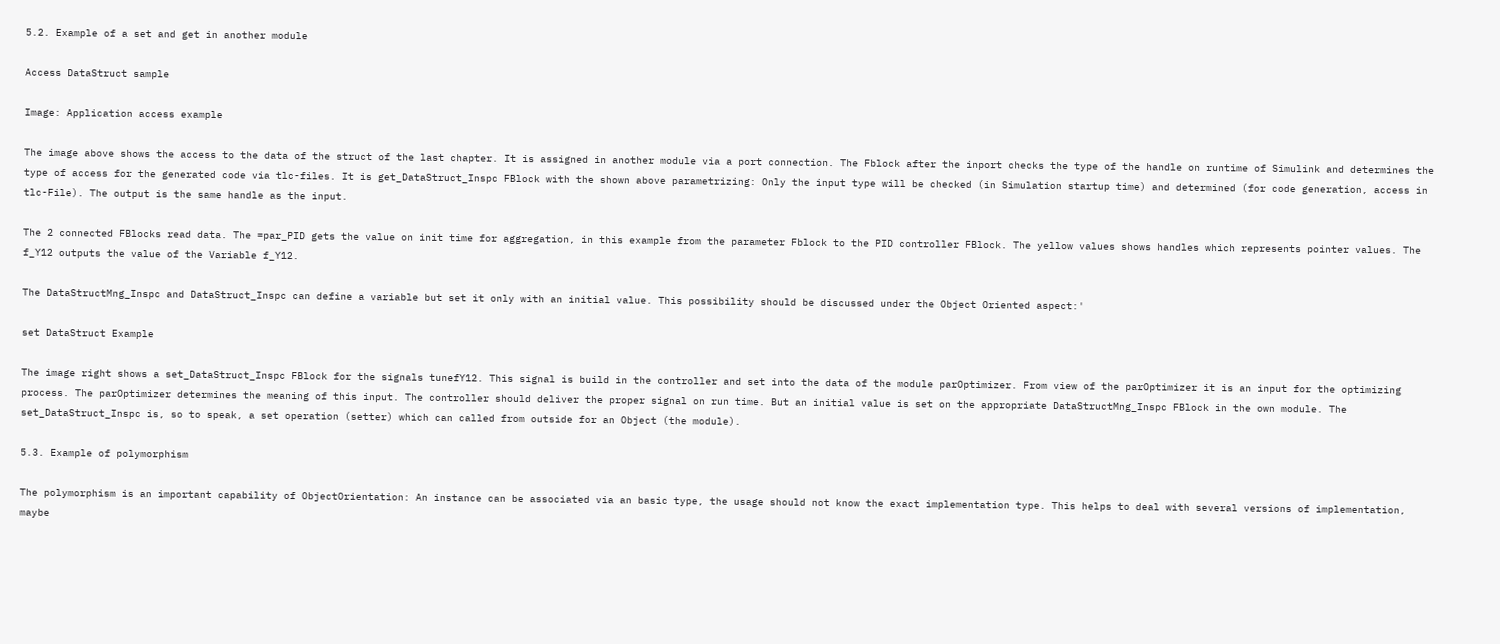5.2. Example of a set and get in another module

Access DataStruct sample

Image: Application access example

The image above shows the access to the data of the struct of the last chapter. It is assigned in another module via a port connection. The Fblock after the inport checks the type of the handle on runtime of Simulink and determines the type of access for the generated code via tlc-files. It is get_DataStruct_Inspc FBlock with the shown above parametrizing: Only the input type will be checked (in Simulation startup time) and determined (for code generation, access in tlc-File). The output is the same handle as the input.

The 2 connected FBlocks read data. The =par_PID gets the value on init time for aggregation, in this example from the parameter Fblock to the PID controller FBlock. The yellow values shows handles which represents pointer values. The f_Y12 outputs the value of the Variable f_Y12.

The DataStructMng_Inspc and DataStruct_Inspc can define a variable but set it only with an initial value. This possibility should be discussed under the Object Oriented aspect:'

set DataStruct Example

The image right shows a set_DataStruct_Inspc FBlock for the signals tunefY12. This signal is build in the controller and set into the data of the module parOptimizer. From view of the parOptimizer it is an input for the optimizing process. The parOptimizer determines the meaning of this input. The controller should deliver the proper signal on run time. But an initial value is set on the appropriate DataStructMng_Inspc FBlock in the own module. The set_DataStruct_Inspc is, so to speak, a set operation (setter) which can called from outside for an Object (the module).

5.3. Example of polymorphism

The polymorphism is an important capability of ObjectOrientation: An instance can be associated via an basic type, the usage should not know the exact implementation type. This helps to deal with several versions of implementation, maybe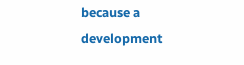because a development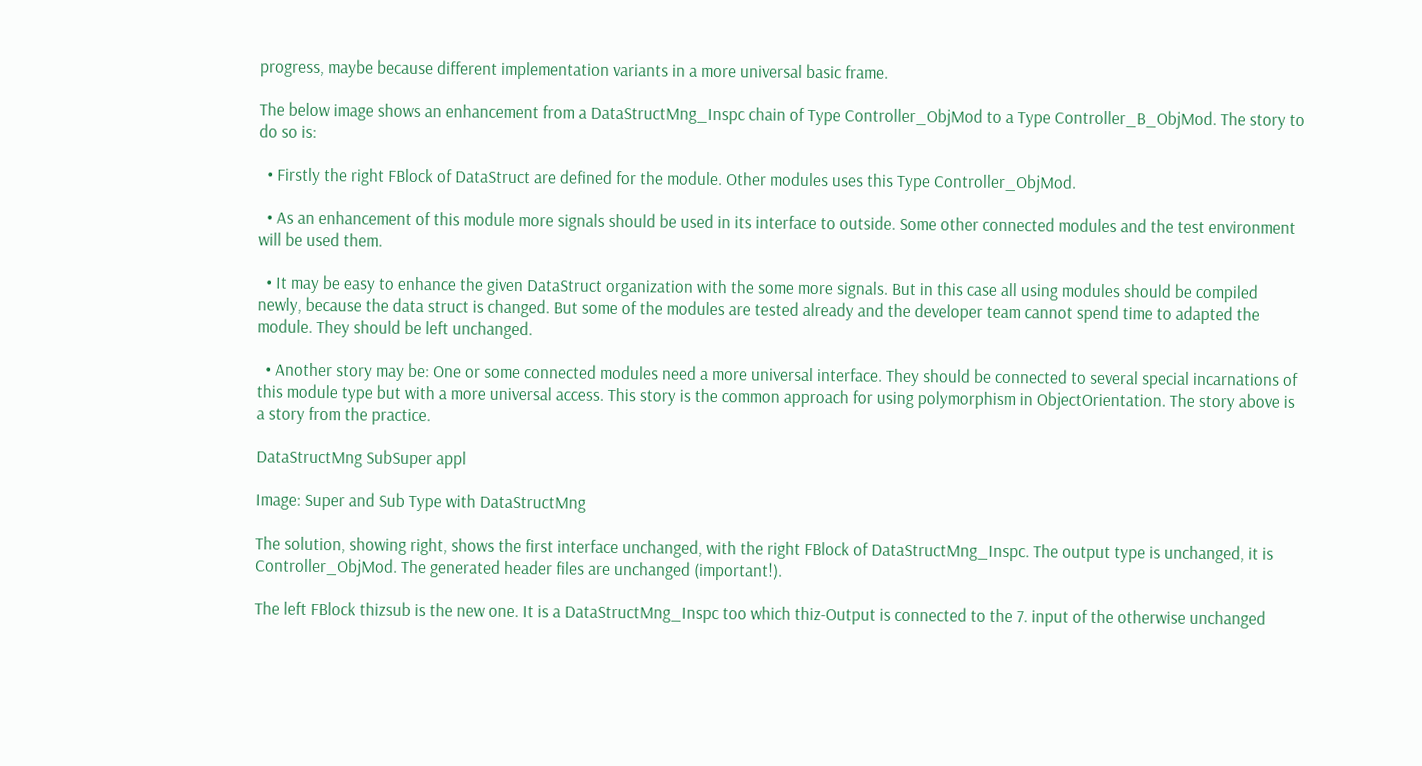progress, maybe because different implementation variants in a more universal basic frame.

The below image shows an enhancement from a DataStructMng_Inspc chain of Type Controller_ObjMod to a Type Controller_B_ObjMod. The story to do so is:

  • Firstly the right FBlock of DataStruct are defined for the module. Other modules uses this Type Controller_ObjMod.

  • As an enhancement of this module more signals should be used in its interface to outside. Some other connected modules and the test environment will be used them.

  • It may be easy to enhance the given DataStruct organization with the some more signals. But in this case all using modules should be compiled newly, because the data struct is changed. But some of the modules are tested already and the developer team cannot spend time to adapted the module. They should be left unchanged.

  • Another story may be: One or some connected modules need a more universal interface. They should be connected to several special incarnations of this module type but with a more universal access. This story is the common approach for using polymorphism in ObjectOrientation. The story above is a story from the practice.

DataStructMng SubSuper appl

Image: Super and Sub Type with DataStructMng

The solution, showing right, shows the first interface unchanged, with the right FBlock of DataStructMng_Inspc. The output type is unchanged, it is Controller_ObjMod. The generated header files are unchanged (important!).

The left FBlock thizsub is the new one. It is a DataStructMng_Inspc too which thiz-Output is connected to the 7. input of the otherwise unchanged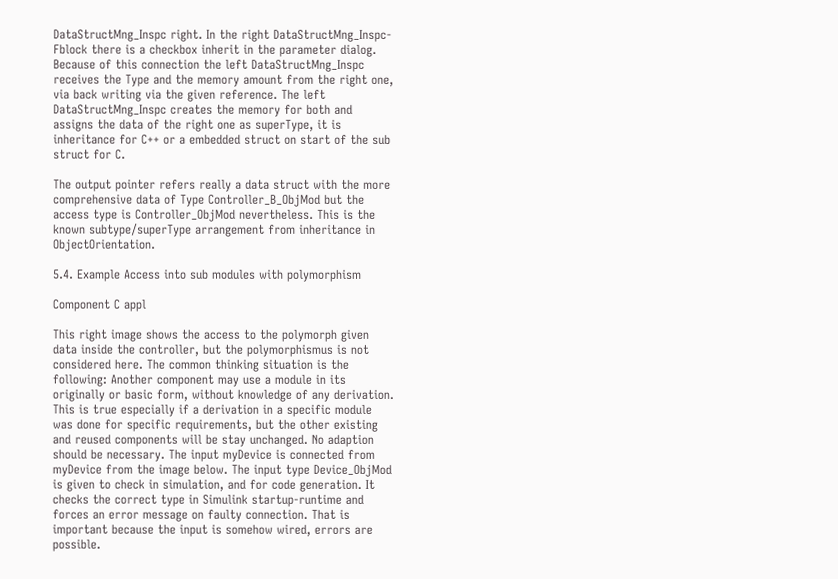DataStructMng_Inspc right. In the right DataStructMng_Inspc-Fblock there is a checkbox inherit in the parameter dialog. Because of this connection the left DataStructMng_Inspc receives the Type and the memory amount from the right one, via back writing via the given reference. The left DataStructMng_Inspc creates the memory for both and assigns the data of the right one as superType, it is inheritance for C++ or a embedded struct on start of the sub struct for C.

The output pointer refers really a data struct with the more comprehensive data of Type Controller_B_ObjMod but the access type is Controller_ObjMod nevertheless. This is the known subtype/superType arrangement from inheritance in ObjectOrientation.

5.4. Example Access into sub modules with polymorphism

Component C appl

This right image shows the access to the polymorph given data inside the controller, but the polymorphismus is not considered here. The common thinking situation is the following: Another component may use a module in its originally or basic form, without knowledge of any derivation. This is true especially if a derivation in a specific module was done for specific requirements, but the other existing and reused components will be stay unchanged. No adaption should be necessary. The input myDevice is connected from myDevice from the image below. The input type Device_ObjMod is given to check in simulation, and for code generation. It checks the correct type in Simulink startup-runtime and forces an error message on faulty connection. That is important because the input is somehow wired, errors are possible.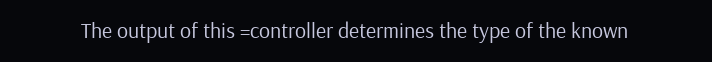The output of this =controller determines the type of the known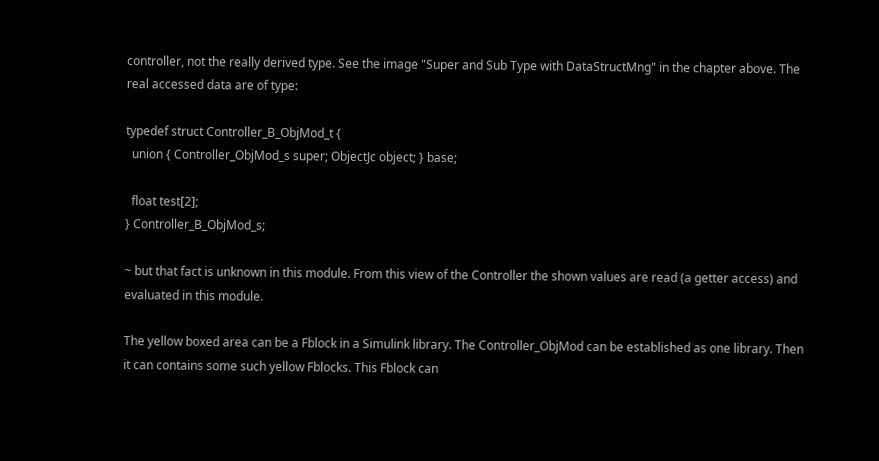controller, not the really derived type. See the image "Super and Sub Type with DataStructMng" in the chapter above. The real accessed data are of type:

typedef struct Controller_B_ObjMod_t {
  union { Controller_ObjMod_s super; ObjectJc object; } base;

  float test[2];
} Controller_B_ObjMod_s;

~ but that fact is unknown in this module. From this view of the Controller the shown values are read (a getter access) and evaluated in this module.

The yellow boxed area can be a Fblock in a Simulink library. The Controller_ObjMod can be established as one library. Then it can contains some such yellow Fblocks. This Fblock can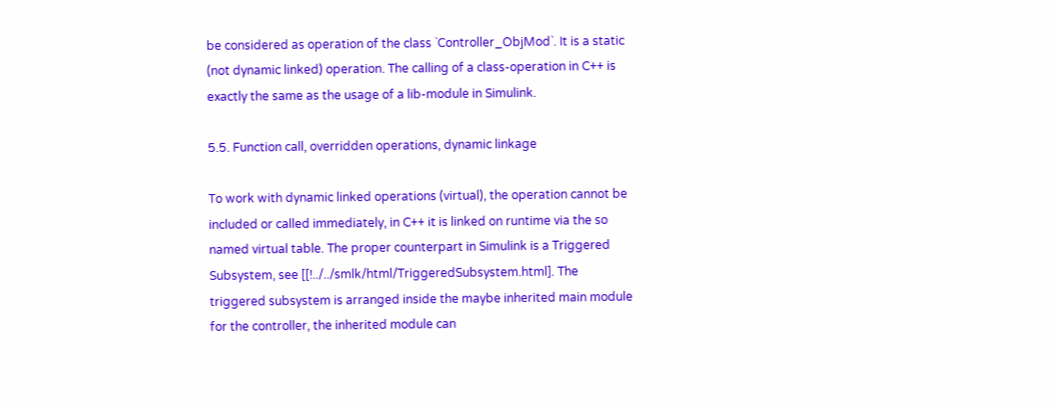be considered as operation of the class `Controller_ObjMod`. It is a static (not dynamic linked) operation. The calling of a class-operation in C++ is exactly the same as the usage of a lib-module in Simulink.

5.5. Function call, overridden operations, dynamic linkage

To work with dynamic linked operations (virtual), the operation cannot be included or called immediately, in C++ it is linked on runtime via the so named virtual table. The proper counterpart in Simulink is a Triggered Subsystem, see [[!../../smlk/html/TriggeredSubsystem.html]. The triggered subsystem is arranged inside the maybe inherited main module for the controller, the inherited module can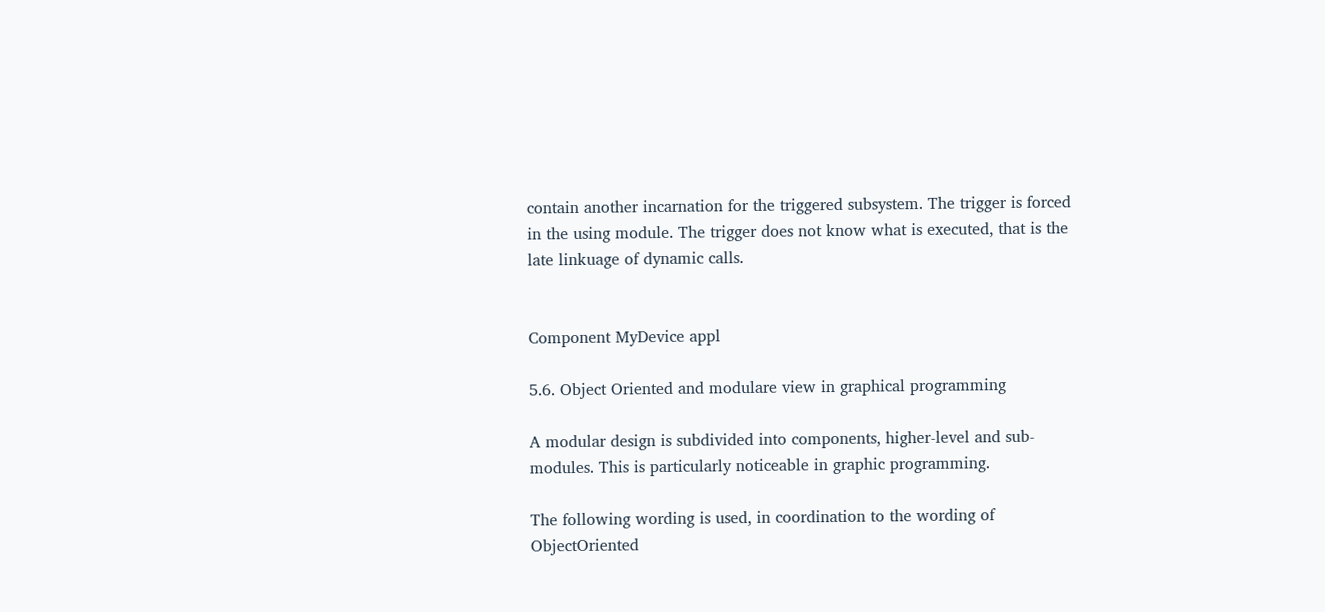contain another incarnation for the triggered subsystem. The trigger is forced in the using module. The trigger does not know what is executed, that is the late linkuage of dynamic calls.


Component MyDevice appl

5.6. Object Oriented and modulare view in graphical programming

A modular design is subdivided into components, higher-level and sub-modules. This is particularly noticeable in graphic programming.

The following wording is used, in coordination to the wording of ObjectOriented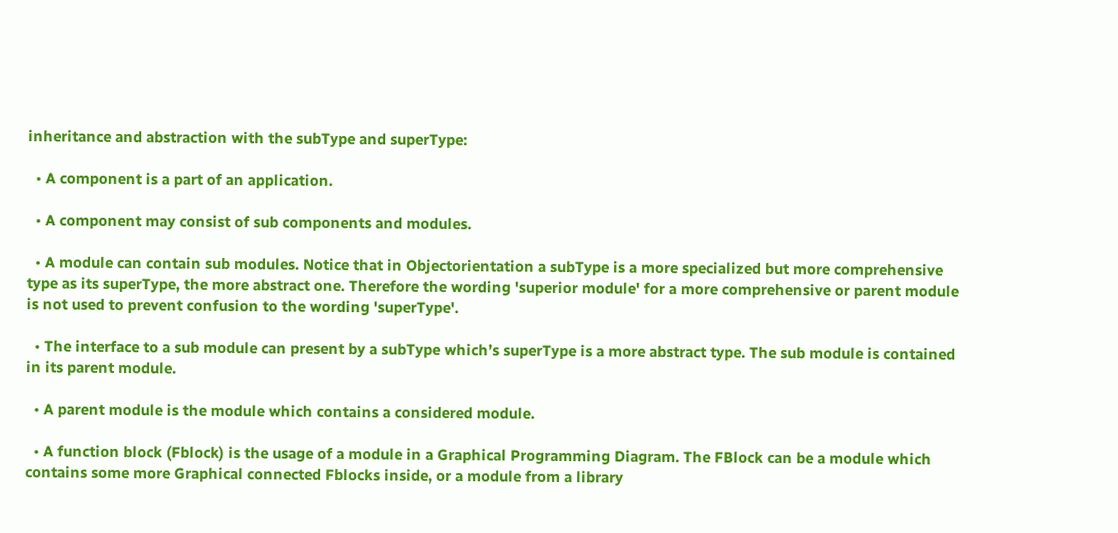inheritance and abstraction with the subType and superType:

  • A component is a part of an application.

  • A component may consist of sub components and modules.

  • A module can contain sub modules. Notice that in Objectorientation a subType is a more specialized but more comprehensive type as its superType, the more abstract one. Therefore the wording 'superior module' for a more comprehensive or parent module is not used to prevent confusion to the wording 'superType'.

  • The interface to a sub module can present by a subType which’s superType is a more abstract type. The sub module is contained in its parent module.

  • A parent module is the module which contains a considered module.

  • A function block (Fblock) is the usage of a module in a Graphical Programming Diagram. The FBlock can be a module which contains some more Graphical connected Fblocks inside, or a module from a library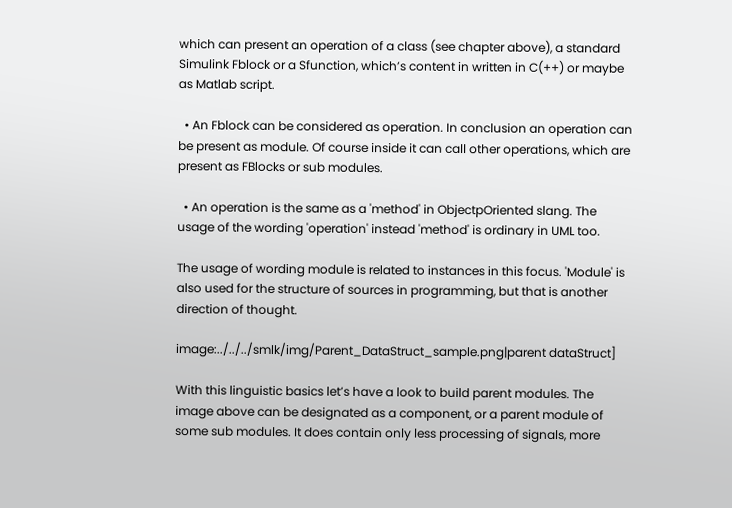which can present an operation of a class (see chapter above), a standard Simulink Fblock or a Sfunction, which’s content in written in C(++) or maybe as Matlab script.

  • An Fblock can be considered as operation. In conclusion an operation can be present as module. Of course inside it can call other operations, which are present as FBlocks or sub modules.

  • An operation is the same as a 'method' in ObjectpOriented slang. The usage of the wording 'operation' instead 'method' is ordinary in UML too.

The usage of wording module is related to instances in this focus. 'Module' is also used for the structure of sources in programming, but that is another direction of thought.

image:../../../smlk/img/Parent_DataStruct_sample.png|parent dataStruct]

With this linguistic basics let’s have a look to build parent modules. The image above can be designated as a component, or a parent module of some sub modules. It does contain only less processing of signals, more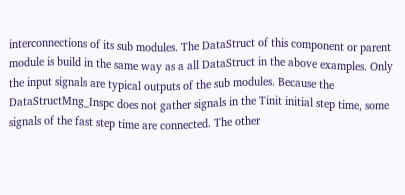interconnections of its sub modules. The DataStruct of this component or parent module is build in the same way as a all DataStruct in the above examples. Only the input signals are typical outputs of the sub modules. Because the DataStructMng_Inspc does not gather signals in the Tinit initial step time, some signals of the fast step time are connected. The other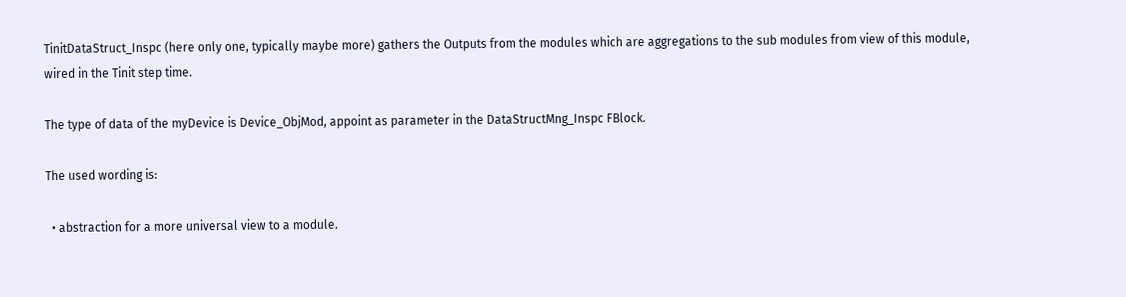TinitDataStruct_Inspc (here only one, typically maybe more) gathers the Outputs from the modules which are aggregations to the sub modules from view of this module, wired in the Tinit step time.

The type of data of the myDevice is Device_ObjMod, appoint as parameter in the DataStructMng_Inspc FBlock.

The used wording is:

  • abstraction for a more universal view to a module.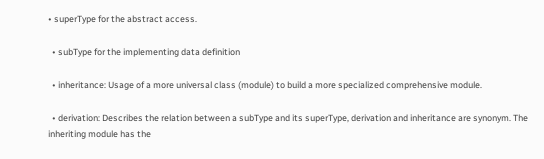• superType for the abstract access.

  • subType for the implementing data definition

  • inheritance: Usage of a more universal class (module) to build a more specialized comprehensive module.

  • derivation: Describes the relation between a subType and its superType, derivation and inheritance are synonym. The inheriting module has the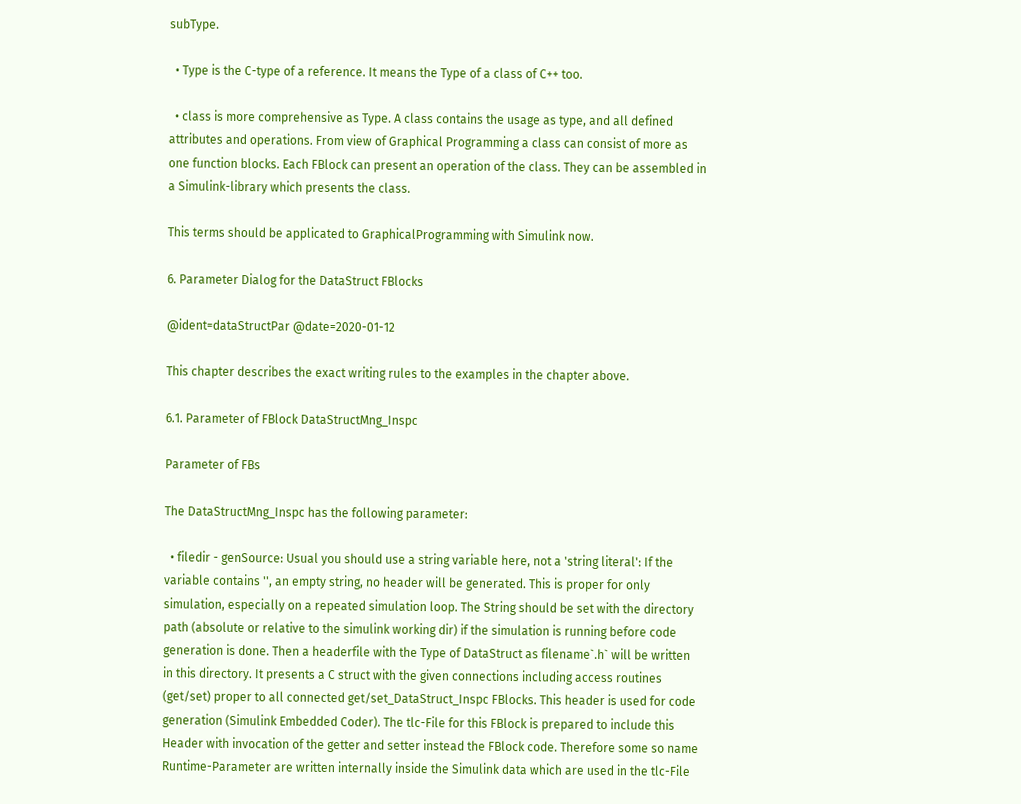subType.

  • Type is the C-type of a reference. It means the Type of a class of C++ too.

  • class is more comprehensive as Type. A class contains the usage as type, and all defined attributes and operations. From view of Graphical Programming a class can consist of more as one function blocks. Each FBlock can present an operation of the class. They can be assembled in a Simulink-library which presents the class.

This terms should be applicated to GraphicalProgramming with Simulink now.

6. Parameter Dialog for the DataStruct FBlocks

@ident=dataStructPar @date=2020-01-12

This chapter describes the exact writing rules to the examples in the chapter above.

6.1. Parameter of FBlock DataStructMng_Inspc

Parameter of FBs

The DataStructMng_Inspc has the following parameter:

  • filedir - genSource: Usual you should use a string variable here, not a 'string literal': If the variable contains '', an empty string, no header will be generated. This is proper for only simulation, especially on a repeated simulation loop. The String should be set with the directory path (absolute or relative to the simulink working dir) if the simulation is running before code generation is done. Then a headerfile with the Type of DataStruct as filename`.h` will be written in this directory. It presents a C struct with the given connections including access routines (get/set) proper to all connected get/set_DataStruct_Inspc FBlocks. This header is used for code generation (Simulink Embedded Coder). The tlc-File for this FBlock is prepared to include this Header with invocation of the getter and setter instead the FBlock code. Therefore some so name Runtime-Parameter are written internally inside the Simulink data which are used in the tlc-File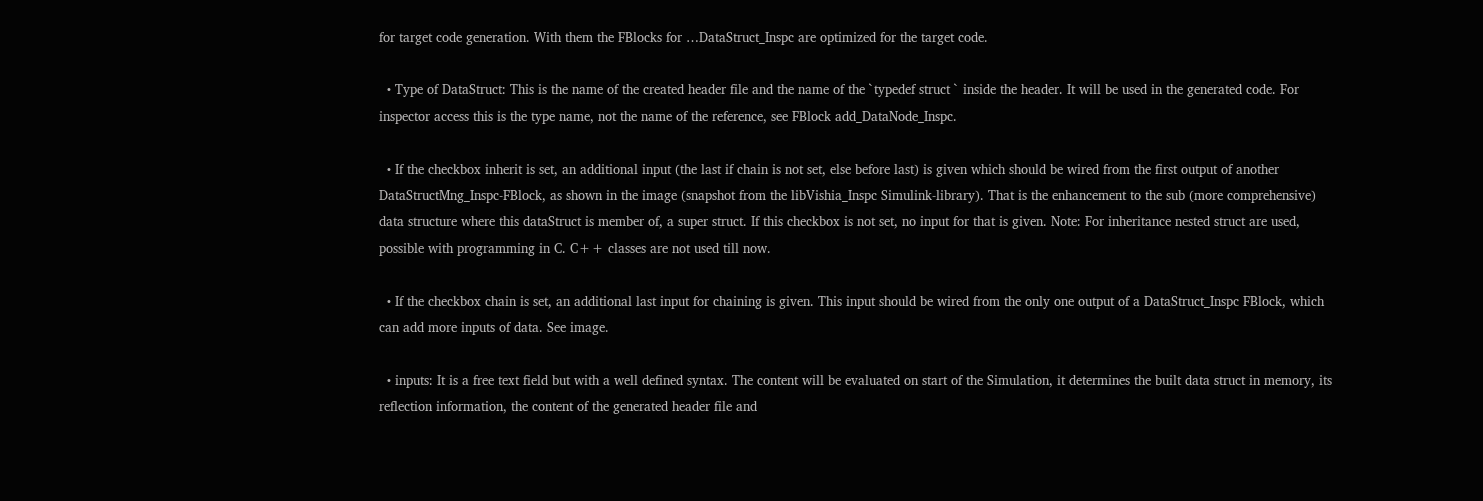for target code generation. With them the FBlocks for …DataStruct_Inspc are optimized for the target code.

  • Type of DataStruct: This is the name of the created header file and the name of the `typedef struct ` inside the header. It will be used in the generated code. For inspector access this is the type name, not the name of the reference, see FBlock add_DataNode_Inspc.

  • If the checkbox inherit is set, an additional input (the last if chain is not set, else before last) is given which should be wired from the first output of another DataStructMng_Inspc-FBlock, as shown in the image (snapshot from the libVishia_Inspc Simulink-library). That is the enhancement to the sub (more comprehensive) data structure where this dataStruct is member of, a super struct. If this checkbox is not set, no input for that is given. Note: For inheritance nested struct are used, possible with programming in C. C++ classes are not used till now.

  • If the checkbox chain is set, an additional last input for chaining is given. This input should be wired from the only one output of a DataStruct_Inspc FBlock, which can add more inputs of data. See image.

  • inputs: It is a free text field but with a well defined syntax. The content will be evaluated on start of the Simulation, it determines the built data struct in memory, its reflection information, the content of the generated header file and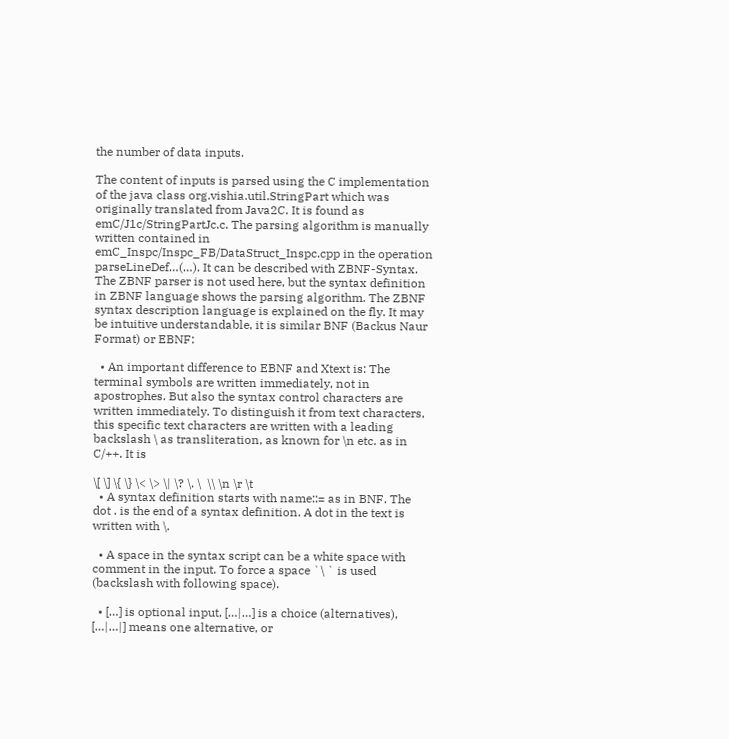the number of data inputs.

The content of inputs is parsed using the C implementation of the java class org.vishia.util.StringPart which was originally translated from Java2C. It is found as emC/J1c/StringPartJc.c. The parsing algorithm is manually written contained in emC_Inspc/Inspc_FB/DataStruct_Inspc.cpp in the operation parseLineDef…(…). It can be described with ZBNF-Syntax. The ZBNF parser is not used here, but the syntax definition in ZBNF language shows the parsing algorithm. The ZBNF syntax description language is explained on the fly. It may be intuitive understandable, it is similar BNF (Backus Naur Format) or EBNF:

  • An important difference to EBNF and Xtext is: The terminal symbols are written immediately, not in apostrophes. But also the syntax control characters are written immediately. To distinguish it from text characters, this specific text characters are written with a leading backslash \ as transliteration, as known for \n etc. as in C/++. It is

\[ \] \{ \} \< \> \| \? \. \  \\ \n \r \t
  • A syntax definition starts with name::= as in BNF. The dot . is the end of a syntax definition. A dot in the text is written with \.

  • A space in the syntax script can be a white space with comment in the input. To force a space `\ ` is used (backslash with following space).

  • […] is optional input, […|…] is a choice (alternatives), […|…|] means one alternative, or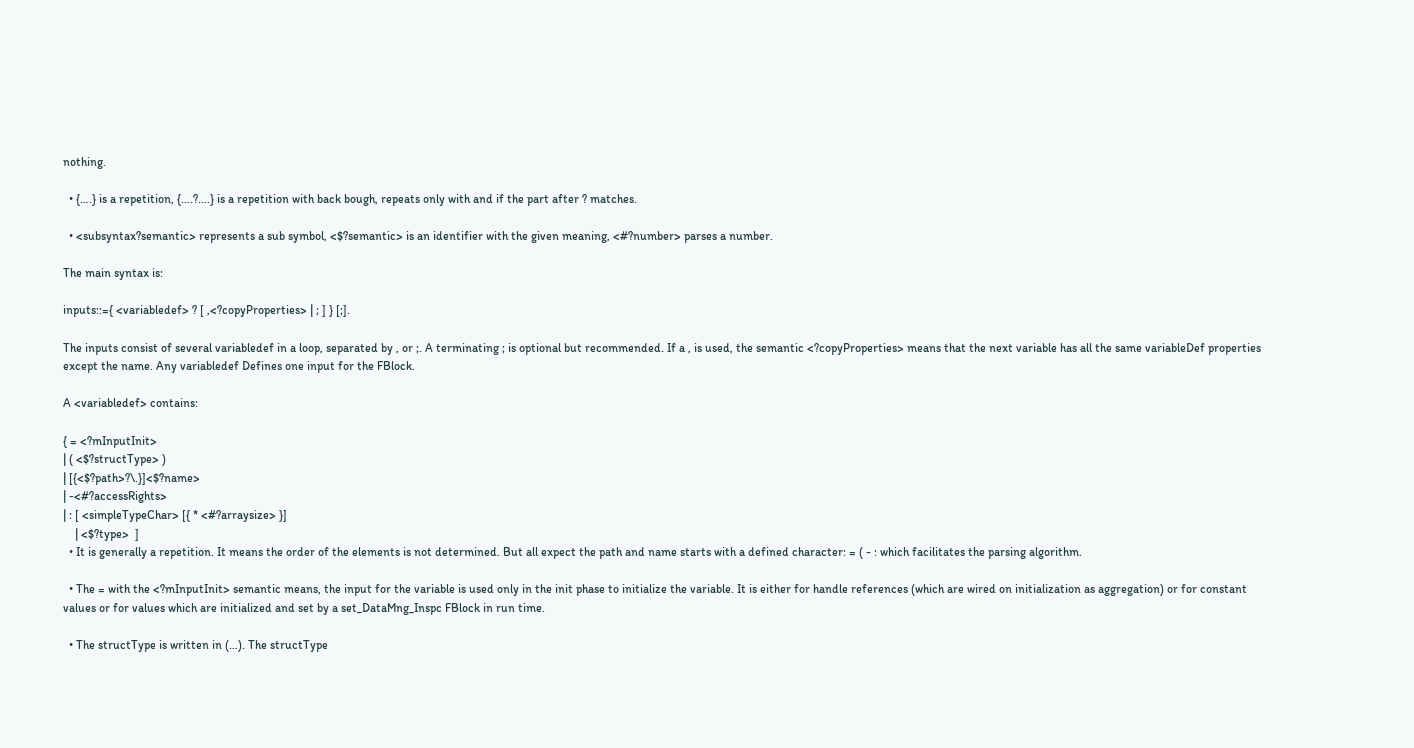nothing.

  • {….} is a repetition, {….?….} is a repetition with back bough, repeats only with and if the part after ? matches.

  • <subsyntax?semantic> represents a sub symbol, <$?semantic> is an identifier with the given meaning, <#?number> parses a number.

The main syntax is:

inputs::={ <variabledef> ? [ ,<?copyProperties> | ; ] } [;].

The inputs consist of several variabledef in a loop, separated by , or ;. A terminating ; is optional but recommended. If a , is used, the semantic <?copyProperties> means that the next variable has all the same variableDef properties except the name. Any variabledef Defines one input for the FBlock.

A <variabledef> contains:

{ = <?mInputInit>
| ( <$?structType> )
| [{<$?path>?\.}]<$?name>
| -<#?accessRights>
| : [ <simpleTypeChar> [{ * <#?arraysize> }]
    | <$?type>  ]
  • It is generally a repetition. It means the order of the elements is not determined. But all expect the path and name starts with a defined character: = ( - : which facilitates the parsing algorithm.

  • The = with the <?mInputInit> semantic means, the input for the variable is used only in the init phase to initialize the variable. It is either for handle references (which are wired on initialization as aggregation) or for constant values or for values which are initialized and set by a set_DataMng_Inspc FBlock in run time.

  • The structType is written in (…). The structType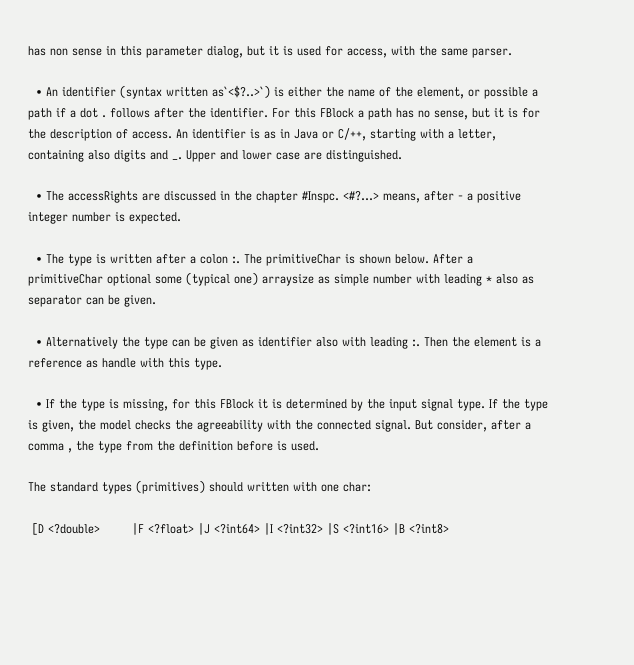has non sense in this parameter dialog, but it is used for access, with the same parser.

  • An identifier (syntax written as`<$?..>`) is either the name of the element, or possible a path if a dot . follows after the identifier. For this FBlock a path has no sense, but it is for the description of access. An identifier is as in Java or C/++, starting with a letter, containing also digits and _. Upper and lower case are distinguished.

  • The accessRights are discussed in the chapter #Inspc. <#?…> means, after - a positive integer number is expected.

  • The type is written after a colon :. The primitiveChar is shown below. After a primitiveChar optional some (typical one) arraysize as simple number with leading * also as separator can be given.

  • Alternatively the type can be given as identifier also with leading :. Then the element is a reference as handle with this type.

  • If the type is missing, for this FBlock it is determined by the input signal type. If the type is given, the model checks the agreeability with the connected signal. But consider, after a comma , the type from the definition before is used.

The standard types (primitives) should written with one char:

 [D <?double>        |F <?float> |J <?int64> |I <?int32> |S <?int16> |B <?int8>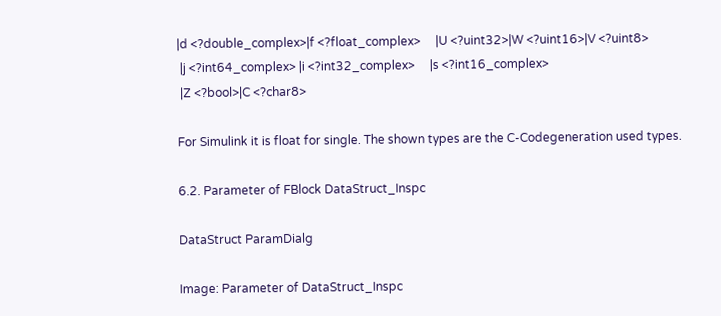|d <?double_complex>|f <?float_complex>     |U <?uint32>|W <?uint16>|V <?uint8>
 |j <?int64_complex> |i <?int32_complex>     |s <?int16_complex>
 |Z <?bool>|C <?char8>

For Simulink it is float for single. The shown types are the C-Codegeneration used types.

6.2. Parameter of FBlock DataStruct_Inspc

DataStruct ParamDialg

Image: Parameter of DataStruct_Inspc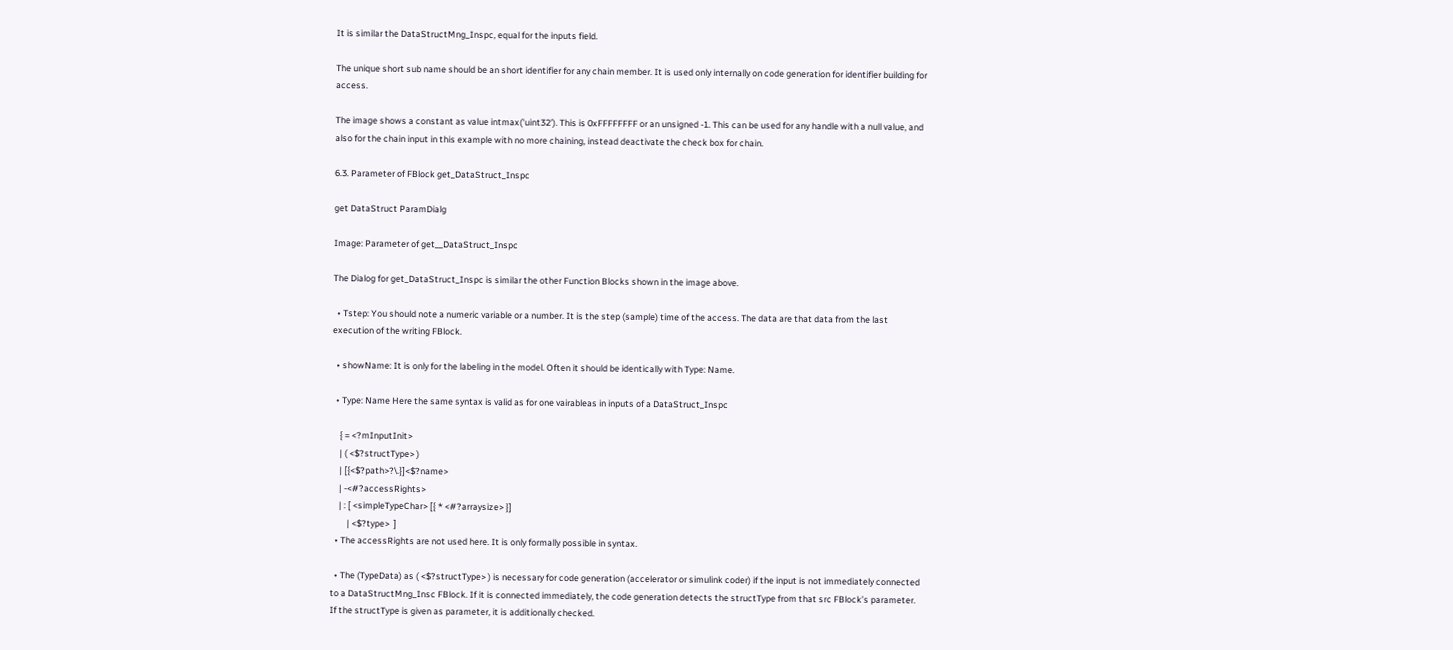It is similar the DataStructMng_Inspc, equal for the inputs field.

The unique short sub name should be an short identifier for any chain member. It is used only internally on code generation for identifier building for access.

The image shows a constant as value intmax('uint32'). This is 0xFFFFFFFF or an unsigned -1. This can be used for any handle with a null value, and also for the chain input in this example with no more chaining, instead deactivate the check box for chain.

6.3. Parameter of FBlock get_DataStruct_Inspc

get DataStruct ParamDialg

Image: Parameter of get__DataStruct_Inspc

The Dialog for get_DataStruct_Inspc is similar the other Function Blocks shown in the image above.

  • Tstep: You should note a numeric variable or a number. It is the step (sample) time of the access. The data are that data from the last execution of the writing FBlock.

  • showName: It is only for the labeling in the model. Often it should be identically with Type: Name.

  • Type: Name Here the same syntax is valid as for one vairableas in inputs of a DataStruct_Inspc

    { = <?mInputInit>
    | ( <$?structType> )
    | [{<$?path>?\.}]<$?name>
    | -<#?accessRights>
    | : [ <simpleTypeChar> [{ * <#?arraysize> }]
        | <$?type>  ]
  • The accessRights are not used here. It is only formally possible in syntax.

  • The (TypeData) as ( <$?structType> ) is necessary for code generation (accelerator or simulink coder) if the input is not immediately connected to a DataStructMng_Insc FBlock. If it is connected immediately, the code generation detects the structType from that src FBlock’s parameter. If the structType is given as parameter, it is additionally checked.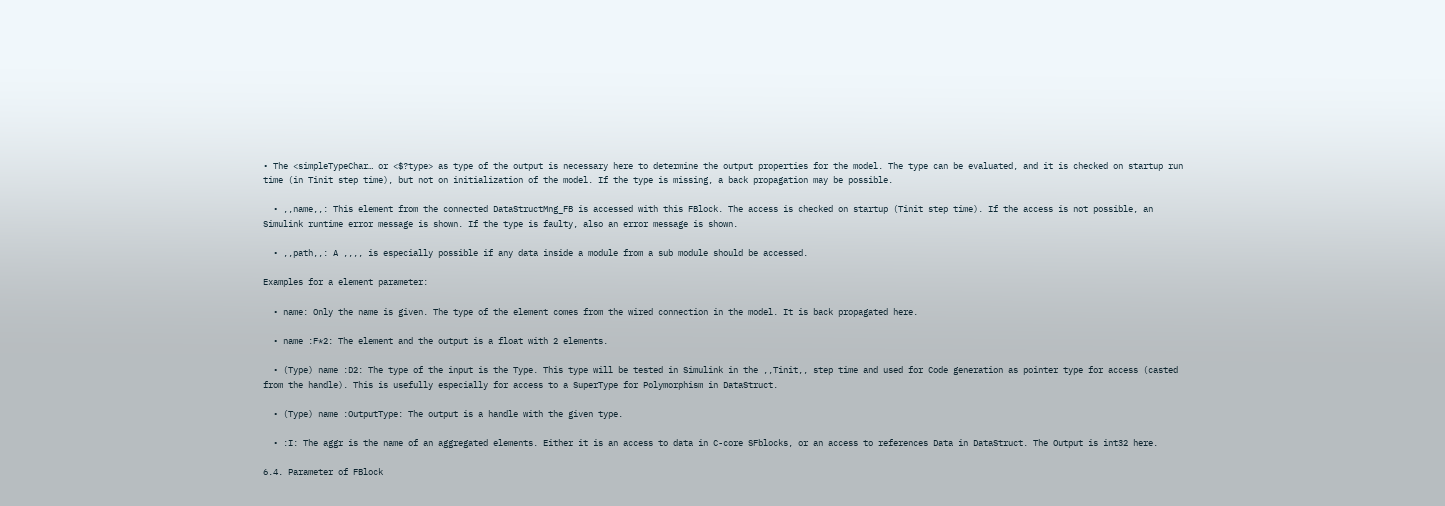• The <simpleTypeChar… or <$?type> as type of the output is necessary here to determine the output properties for the model. The type can be evaluated, and it is checked on startup run time (in Tinit step time), but not on initialization of the model. If the type is missing, a back propagation may be possible.

  • ,,name,,: This element from the connected DataStructMng_FB is accessed with this FBlock. The access is checked on startup (Tinit step time). If the access is not possible, an Simulink runtime error message is shown. If the type is faulty, also an error message is shown.

  • ,,path,,: A ,,,, is especially possible if any data inside a module from a sub module should be accessed.

Examples for a element parameter:

  • name: Only the name is given. The type of the element comes from the wired connection in the model. It is back propagated here.

  • name :F*2: The element and the output is a float with 2 elements.

  • (Type) name :D2: The type of the input is the Type. This type will be tested in Simulink in the ,,Tinit,, step time and used for Code generation as pointer type for access (casted from the handle). This is usefully especially for access to a SuperType for Polymorphism in DataStruct.

  • (Type) name :OutputType: The output is a handle with the given type.

  • :I: The aggr is the name of an aggregated elements. Either it is an access to data in C-core SFblocks, or an access to references Data in DataStruct. The Output is int32 here.

6.4. Parameter of FBlock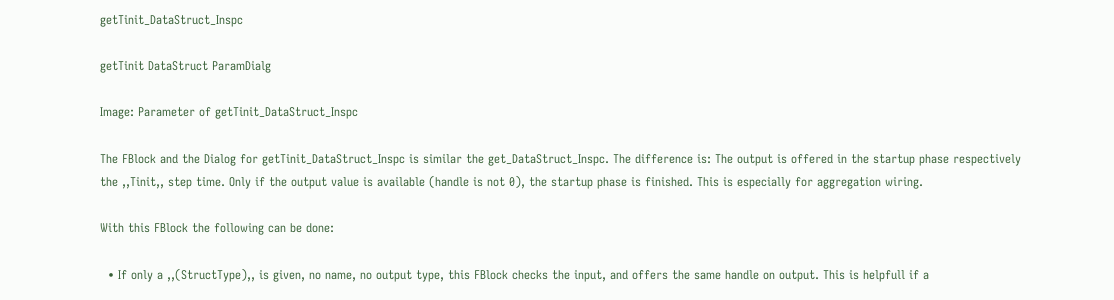getTinit_DataStruct_Inspc

getTinit DataStruct ParamDialg

Image: Parameter of getTinit_DataStruct_Inspc

The FBlock and the Dialog for getTinit_DataStruct_Inspc is similar the get_DataStruct_Inspc. The difference is: The output is offered in the startup phase respectively the ,,Tinit,, step time. Only if the output value is available (handle is not 0), the startup phase is finished. This is especially for aggregation wiring.

With this FBlock the following can be done:

  • If only a ,,(StructType),, is given, no name, no output type, this FBlock checks the input, and offers the same handle on output. This is helpfull if a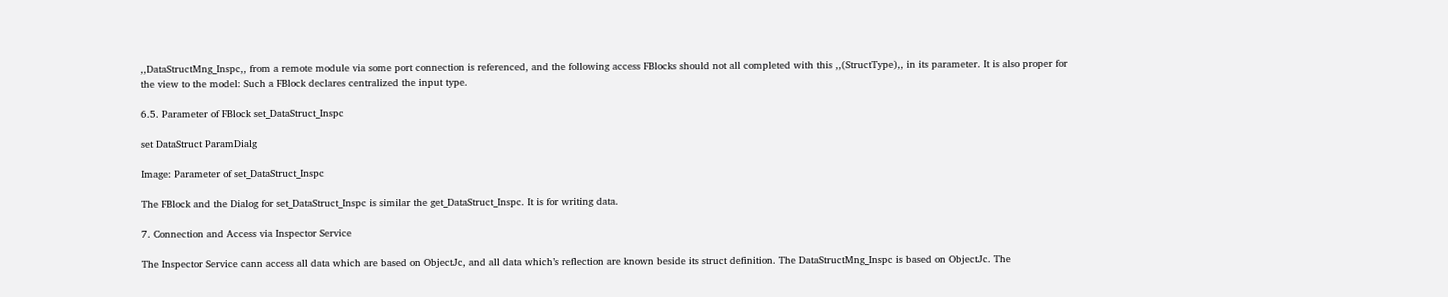,,DataStructMng_Inspc,, from a remote module via some port connection is referenced, and the following access FBlocks should not all completed with this ,,(StructType),, in its parameter. It is also proper for the view to the model: Such a FBlock declares centralized the input type.

6.5. Parameter of FBlock set_DataStruct_Inspc

set DataStruct ParamDialg

Image: Parameter of set_DataStruct_Inspc

The FBlock and the Dialog for set_DataStruct_Inspc is similar the get_DataStruct_Inspc. It is for writing data.

7. Connection and Access via Inspector Service

The Inspector Service cann access all data which are based on ObjectJc, and all data which’s reflection are known beside its struct definition. The DataStructMng_Inspc is based on ObjectJc. The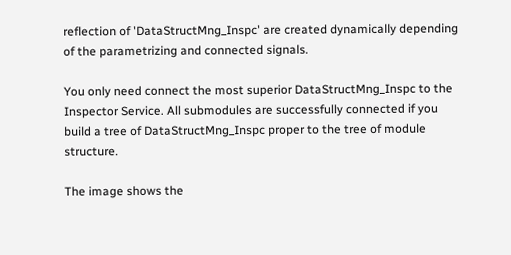reflection of 'DataStructMng_Inspc' are created dynamically depending of the parametrizing and connected signals.

You only need connect the most superior DataStructMng_Inspc to the Inspector Service. All submodules are successfully connected if you build a tree of DataStructMng_Inspc proper to the tree of module structure.

The image shows the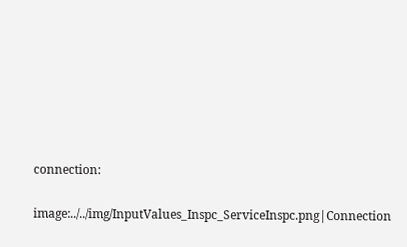connection:

image:../../img/InputValues_Inspc_ServiceInspc.png|Connection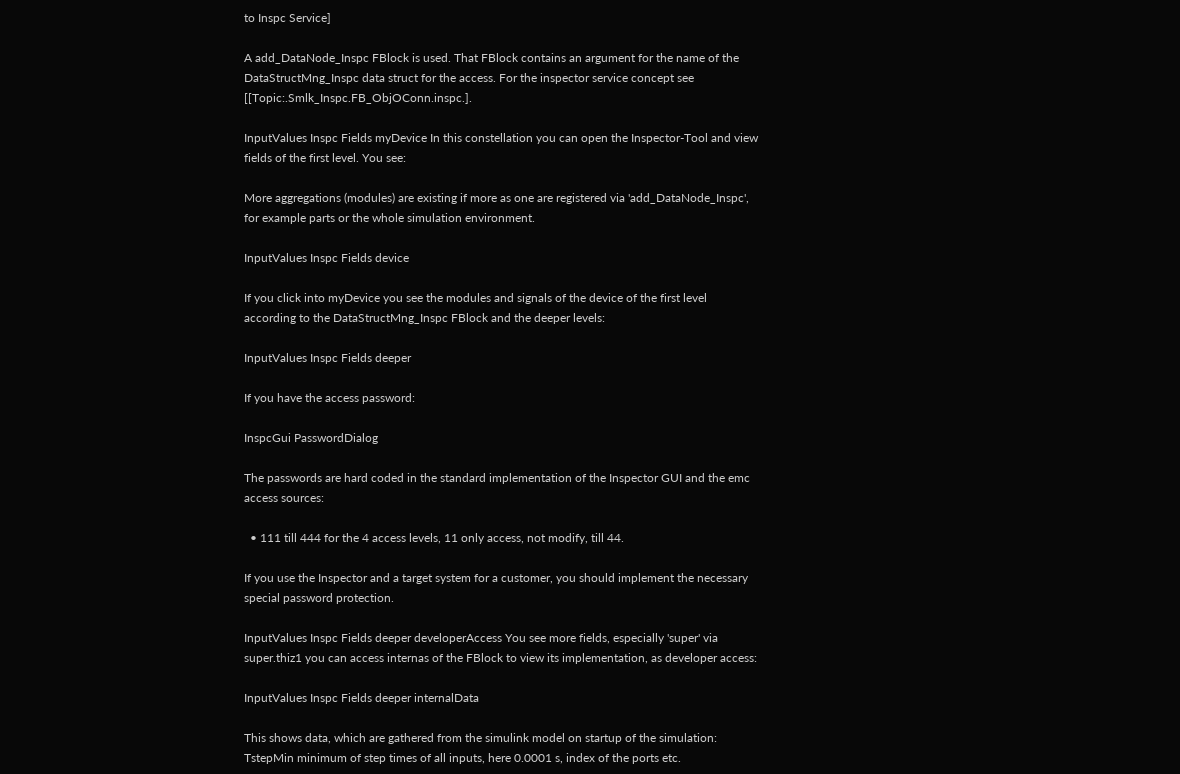to Inspc Service]

A add_DataNode_Inspc FBlock is used. That FBlock contains an argument for the name of the DataStructMng_Inspc data struct for the access. For the inspector service concept see [[Topic:.Smlk_Inspc.FB_ObjOConn.inspc.].

InputValues Inspc Fields myDevice In this constellation you can open the Inspector-Tool and view fields of the first level. You see:

More aggregations (modules) are existing if more as one are registered via 'add_DataNode_Inspc', for example parts or the whole simulation environment.

InputValues Inspc Fields device

If you click into myDevice you see the modules and signals of the device of the first level according to the DataStructMng_Inspc FBlock and the deeper levels:

InputValues Inspc Fields deeper

If you have the access password:

InspcGui PasswordDialog

The passwords are hard coded in the standard implementation of the Inspector GUI and the emc access sources:

  • 111 till 444 for the 4 access levels, 11 only access, not modify, till 44.

If you use the Inspector and a target system for a customer, you should implement the necessary special password protection.

InputValues Inspc Fields deeper developerAccess You see more fields, especially 'super' via super.thiz1 you can access internas of the FBlock to view its implementation, as developer access:

InputValues Inspc Fields deeper internalData

This shows data, which are gathered from the simulink model on startup of the simulation: TstepMin minimum of step times of all inputs, here 0.0001 s, index of the ports etc.